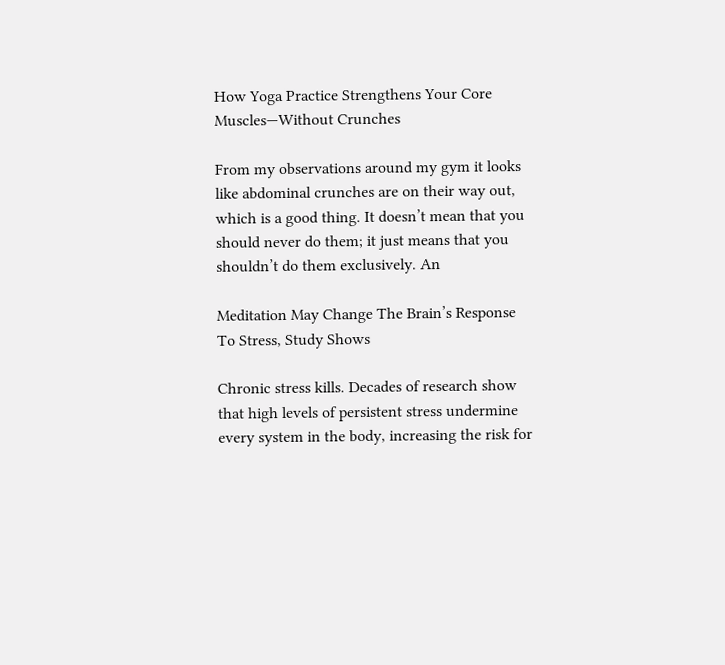How Yoga Practice Strengthens Your Core Muscles—Without Crunches

From my observations around my gym it looks like abdominal crunches are on their way out, which is a good thing. It doesn’t mean that you should never do them; it just means that you shouldn’t do them exclusively. An

Meditation May Change The Brain’s Response To Stress, Study Shows

Chronic stress kills. Decades of research show that high levels of persistent stress undermine every system in the body, increasing the risk for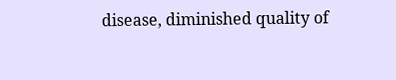disease, diminished quality of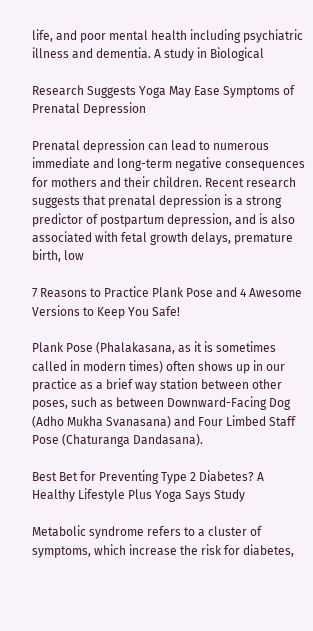life, and poor mental health including psychiatric illness and dementia. A study in Biological

Research Suggests Yoga May Ease Symptoms of Prenatal Depression

Prenatal depression can lead to numerous immediate and long-term negative consequences for mothers and their children. Recent research suggests that prenatal depression is a strong predictor of postpartum depression, and is also associated with fetal growth delays, premature birth, low

7 Reasons to Practice Plank Pose and 4 Awesome Versions to Keep You Safe!

Plank Pose (Phalakasana, as it is sometimes called in modern times) often shows up in our practice as a brief way station between other poses, such as between Downward-Facing Dog (Adho Mukha Svanasana) and Four Limbed Staff Pose (Chaturanga Dandasana).

Best Bet for Preventing Type 2 Diabetes? A Healthy Lifestyle Plus Yoga Says Study

Metabolic syndrome refers to a cluster of symptoms, which increase the risk for diabetes,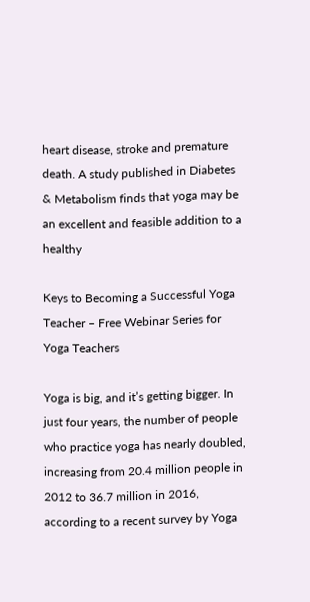heart disease, stroke and premature death. A study published in Diabetes & Metabolism finds that yoga may be an excellent and feasible addition to a healthy

Keys to Becoming a Successful Yoga Teacher – Free Webinar Series for Yoga Teachers

Yoga is big, and it’s getting bigger. In just four years, the number of people who practice yoga has nearly doubled, increasing from 20.4 million people in 2012 to 36.7 million in 2016, according to a recent survey by Yoga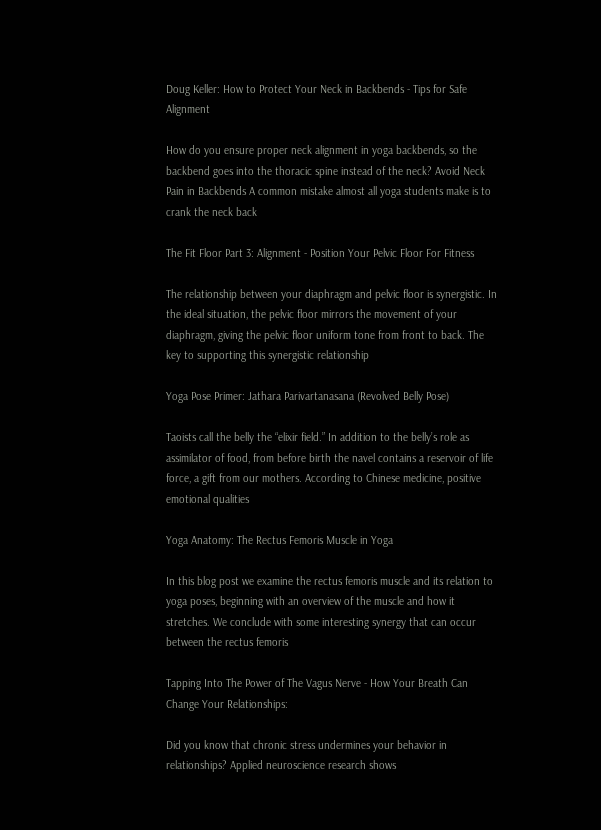Doug Keller: How to Protect Your Neck in Backbends - Tips for Safe Alignment

How do you ensure proper neck alignment in yoga backbends, so the backbend goes into the thoracic spine instead of the neck? Avoid Neck Pain in Backbends A common mistake almost all yoga students make is to crank the neck back

The Fit Floor Part 3: Alignment - Position Your Pelvic Floor For Fitness

The relationship between your diaphragm and pelvic floor is synergistic. In the ideal situation, the pelvic floor mirrors the movement of your diaphragm, giving the pelvic floor uniform tone from front to back. The key to supporting this synergistic relationship

Yoga Pose Primer: Jathara Parivartanasana (Revolved Belly Pose)

Taoists call the belly the “elixir field.” In addition to the belly’s role as assimilator of food, from before birth the navel contains a reservoir of life force, a gift from our mothers. According to Chinese medicine, positive emotional qualities

Yoga Anatomy: The Rectus Femoris Muscle in Yoga

In this blog post we examine the rectus femoris muscle and its relation to yoga poses, beginning with an overview of the muscle and how it stretches. We conclude with some interesting synergy that can occur between the rectus femoris

Tapping Into The Power of The Vagus Nerve - How Your Breath Can Change Your Relationships:

Did you know that chronic stress undermines your behavior in relationships? Applied neuroscience research shows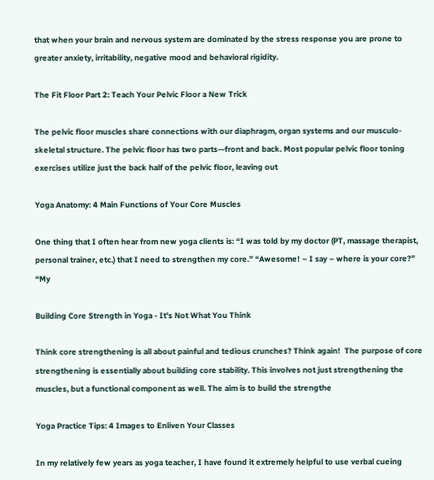that when your brain and nervous system are dominated by the stress response you are prone to greater anxiety, irritability, negative mood and behavioral rigidity.

The Fit Floor Part 2: Teach Your Pelvic Floor a New Trick

The pelvic floor muscles share connections with our diaphragm, organ systems and our musculo-skeletal structure. The pelvic floor has two parts—front and back. Most popular pelvic floor toning exercises utilize just the back half of the pelvic floor, leaving out

Yoga Anatomy: 4 Main Functions of Your Core Muscles

One thing that I often hear from new yoga clients is: “I was told by my doctor (PT, massage therapist, personal trainer, etc.) that I need to strengthen my core.” “Awesome! – I say – where is your core?” “My

Building Core Strength in Yoga - It's Not What You Think

Think core strengthening is all about painful and tedious crunches? Think again!  The purpose of core strengthening is essentially about building core stability. This involves not just strengthening the muscles, but a functional component as well. The aim is to build the strengthe

Yoga Practice Tips: 4 Images to Enliven Your Classes

In my relatively few years as yoga teacher, I have found it extremely helpful to use verbal cueing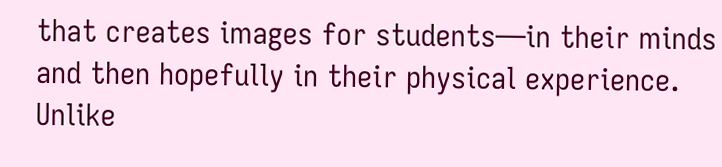that creates images for students—in their minds and then hopefully in their physical experience. Unlike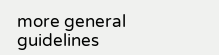more general guidelines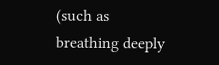(such as breathing deeply